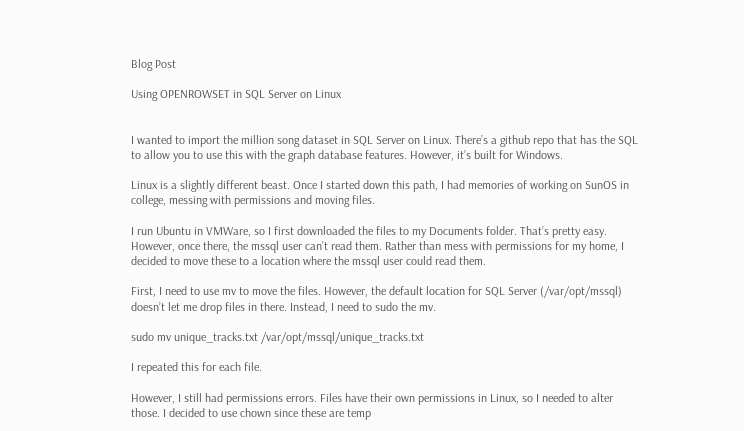Blog Post

Using OPENROWSET in SQL Server on Linux


I wanted to import the million song dataset in SQL Server on Linux. There’s a github repo that has the SQL to allow you to use this with the graph database features. However, it’s built for Windows.

Linux is a slightly different beast. Once I started down this path, I had memories of working on SunOS in college, messing with permissions and moving files.

I run Ubuntu in VMWare, so I first downloaded the files to my Documents folder. That’s pretty easy. However, once there, the mssql user can’t read them. Rather than mess with permissions for my home, I decided to move these to a location where the mssql user could read them.

First, I need to use mv to move the files. However, the default location for SQL Server (/var/opt/mssql) doesn’t let me drop files in there. Instead, I need to sudo the mv.

sudo mv unique_tracks.txt /var/opt/mssql/unique_tracks.txt

I repeated this for each file.

However, I still had permissions errors. Files have their own permissions in Linux, so I needed to alter those. I decided to use chown since these are temp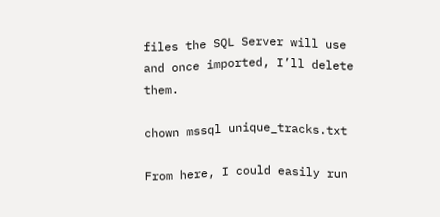files the SQL Server will use and once imported, I’ll delete them.

chown mssql unique_tracks.txt

From here, I could easily run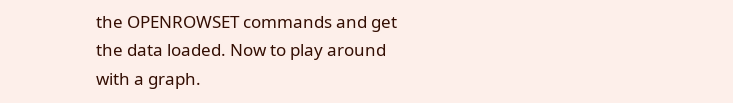the OPENROWSET commands and get the data loaded. Now to play around with a graph.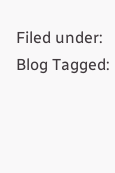Filed under: Blog Tagged: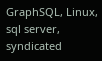GraphSQL, Linux, sql server, syndicated